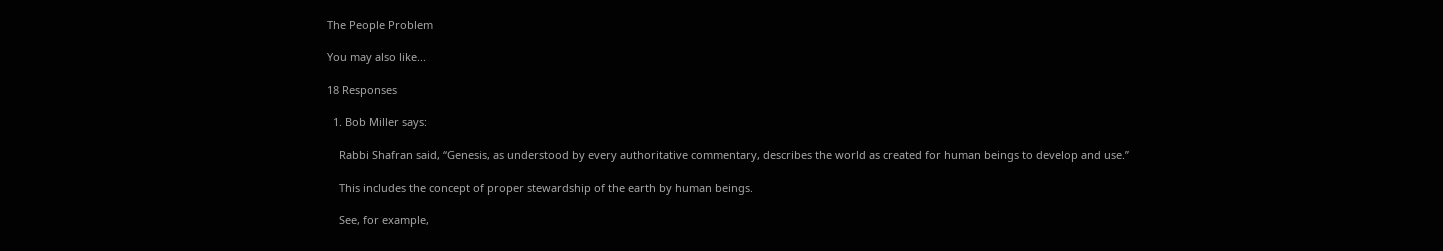The People Problem

You may also like...

18 Responses

  1. Bob Miller says:

    Rabbi Shafran said, “Genesis, as understood by every authoritative commentary, describes the world as created for human beings to develop and use.”

    This includes the concept of proper stewardship of the earth by human beings.

    See, for example,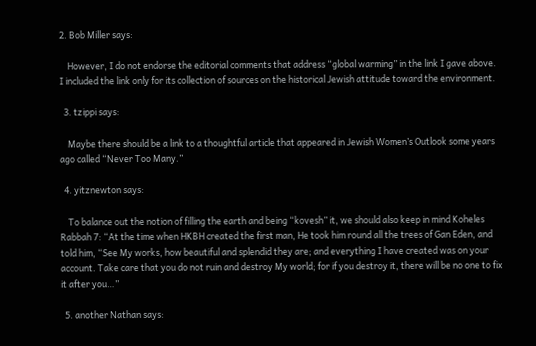2. Bob Miller says:

    However, I do not endorse the editorial comments that address “global warming” in the link I gave above. I included the link only for its collection of sources on the historical Jewish attitude toward the environment.

  3. tzippi says:

    Maybe there should be a link to a thoughtful article that appeared in Jewish Women’s Outlook some years ago called “Never Too Many.”

  4. yitznewton says:

    To balance out the notion of filling the earth and being “kovesh” it, we should also keep in mind Koheles Rabbah 7: “At the time when HKBH created the first man, He took him round all the trees of Gan Eden, and told him, “See My works, how beautiful and splendid they are; and everything I have created was on your account. Take care that you do not ruin and destroy My world; for if you destroy it, there will be no one to fix it after you…”

  5. another Nathan says: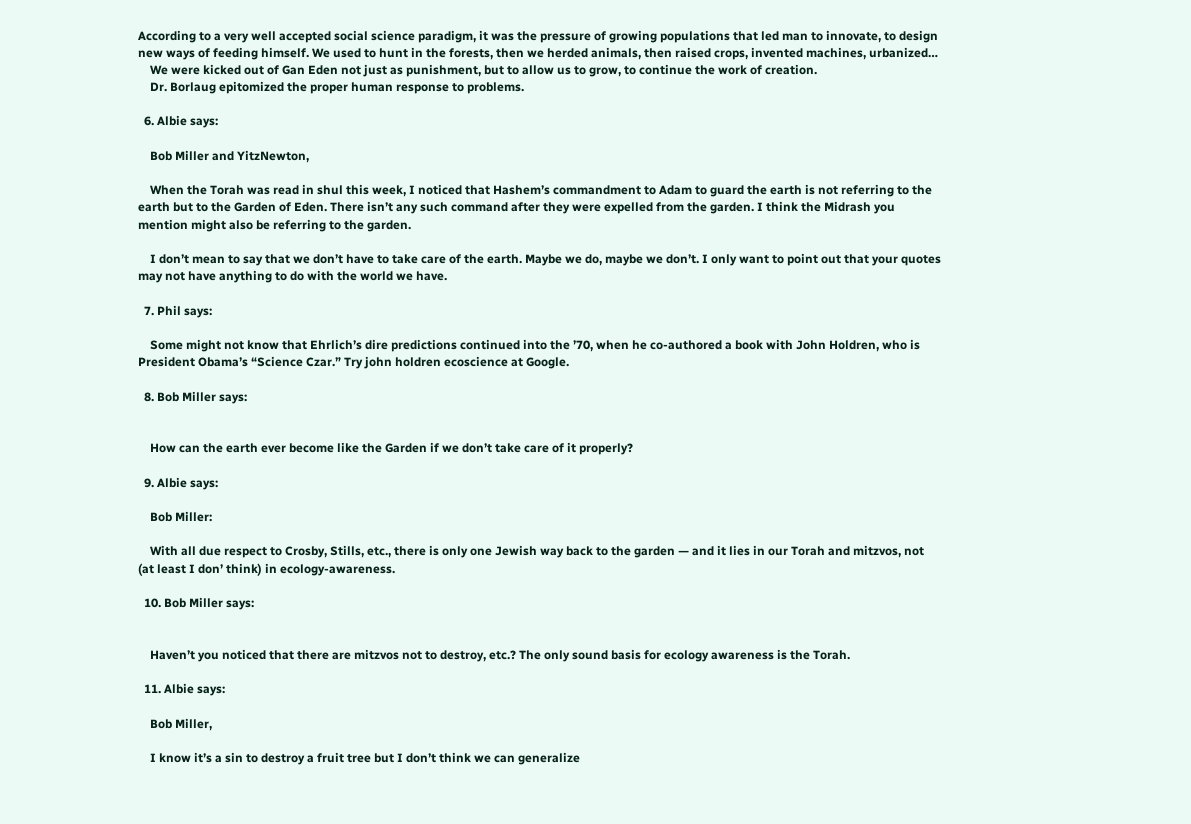According to a very well accepted social science paradigm, it was the pressure of growing populations that led man to innovate, to design new ways of feeding himself. We used to hunt in the forests, then we herded animals, then raised crops, invented machines, urbanized…
    We were kicked out of Gan Eden not just as punishment, but to allow us to grow, to continue the work of creation.
    Dr. Borlaug epitomized the proper human response to problems.

  6. Albie says:

    Bob Miller and YitzNewton,

    When the Torah was read in shul this week, I noticed that Hashem’s commandment to Adam to guard the earth is not referring to the earth but to the Garden of Eden. There isn’t any such command after they were expelled from the garden. I think the Midrash you mention might also be referring to the garden.

    I don’t mean to say that we don’t have to take care of the earth. Maybe we do, maybe we don’t. I only want to point out that your quotes may not have anything to do with the world we have.

  7. Phil says:

    Some might not know that Ehrlich’s dire predictions continued into the ’70, when he co-authored a book with John Holdren, who is President Obama’s “Science Czar.” Try john holdren ecoscience at Google.

  8. Bob Miller says:


    How can the earth ever become like the Garden if we don’t take care of it properly?

  9. Albie says:

    Bob Miller:

    With all due respect to Crosby, Stills, etc., there is only one Jewish way back to the garden — and it lies in our Torah and mitzvos, not (at least I don’ think) in ecology-awareness.

  10. Bob Miller says:


    Haven’t you noticed that there are mitzvos not to destroy, etc.? The only sound basis for ecology awareness is the Torah.

  11. Albie says:

    Bob Miller,

    I know it’s a sin to destroy a fruit tree but I don’t think we can generalize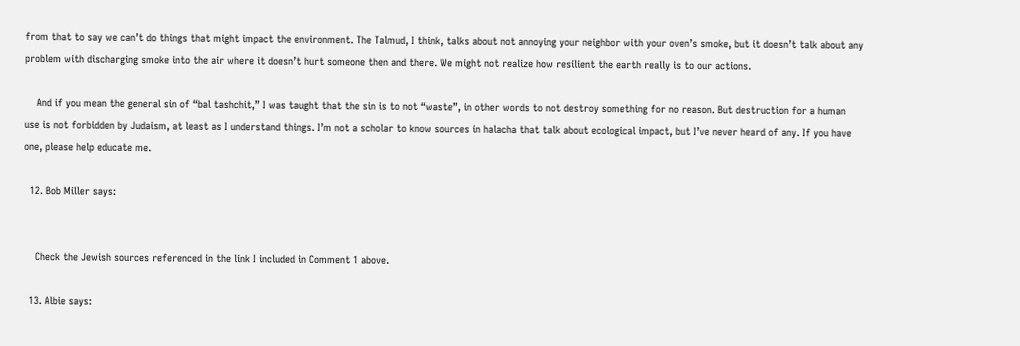from that to say we can’t do things that might impact the environment. The Talmud, I think, talks about not annoying your neighbor with your oven’s smoke, but it doesn’t talk about any problem with discharging smoke into the air where it doesn’t hurt someone then and there. We might not realize how resilient the earth really is to our actions.

    And if you mean the general sin of “bal tashchit,” I was taught that the sin is to not “waste”, in other words to not destroy something for no reason. But destruction for a human use is not forbidden by Judaism, at least as I understand things. I’m not a scholar to know sources in halacha that talk about ecological impact, but I’ve never heard of any. If you have one, please help educate me.

  12. Bob Miller says:


    Check the Jewish sources referenced in the link I included in Comment 1 above.

  13. Albie says: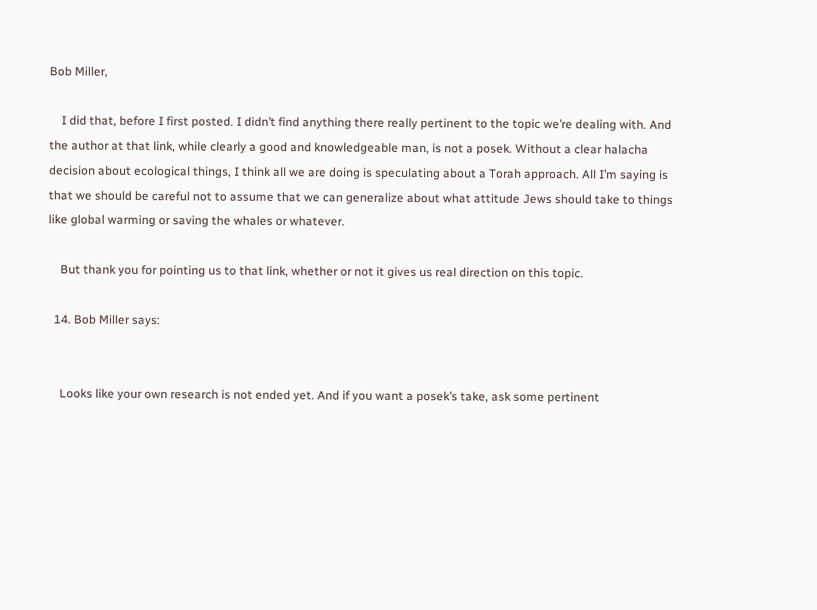Bob Miller,

    I did that, before I first posted. I didn’t find anything there really pertinent to the topic we’re dealing with. And the author at that link, while clearly a good and knowledgeable man, is not a posek. Without a clear halacha decision about ecological things, I think all we are doing is speculating about a Torah approach. All I’m saying is that we should be careful not to assume that we can generalize about what attitude Jews should take to things like global warming or saving the whales or whatever.

    But thank you for pointing us to that link, whether or not it gives us real direction on this topic.

  14. Bob Miller says:


    Looks like your own research is not ended yet. And if you want a posek’s take, ask some pertinent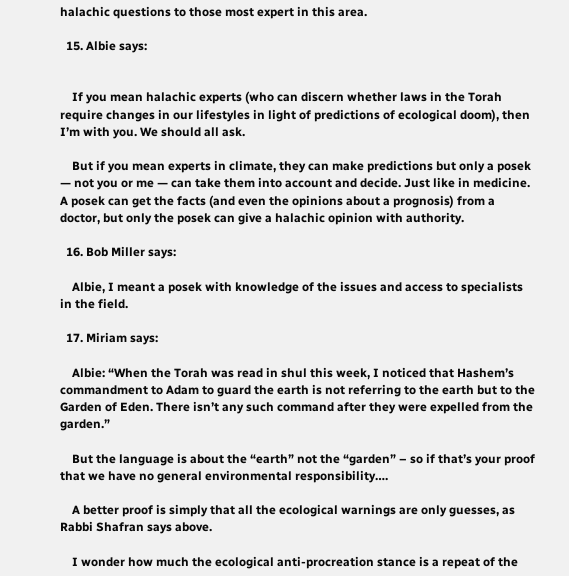halachic questions to those most expert in this area.

  15. Albie says:


    If you mean halachic experts (who can discern whether laws in the Torah require changes in our lifestyles in light of predictions of ecological doom), then I’m with you. We should all ask.

    But if you mean experts in climate, they can make predictions but only a posek — not you or me — can take them into account and decide. Just like in medicine. A posek can get the facts (and even the opinions about a prognosis) from a doctor, but only the posek can give a halachic opinion with authority.

  16. Bob Miller says:

    Albie, I meant a posek with knowledge of the issues and access to specialists in the field.

  17. Miriam says:

    Albie: “When the Torah was read in shul this week, I noticed that Hashem’s commandment to Adam to guard the earth is not referring to the earth but to the Garden of Eden. There isn’t any such command after they were expelled from the garden.”

    But the language is about the “earth” not the “garden” – so if that’s your proof that we have no general environmental responsibility….

    A better proof is simply that all the ecological warnings are only guesses, as Rabbi Shafran says above.

    I wonder how much the ecological anti-procreation stance is a repeat of the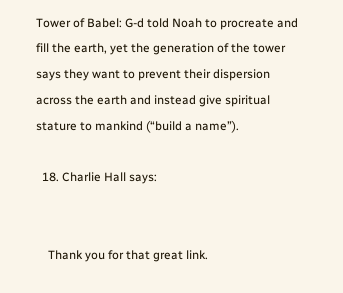Tower of Babel: G-d told Noah to procreate and fill the earth, yet the generation of the tower says they want to prevent their dispersion across the earth and instead give spiritual stature to mankind (“build a name”).

  18. Charlie Hall says:


    Thank you for that great link.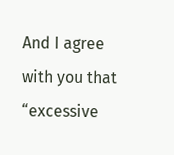And I agree with you that “excessive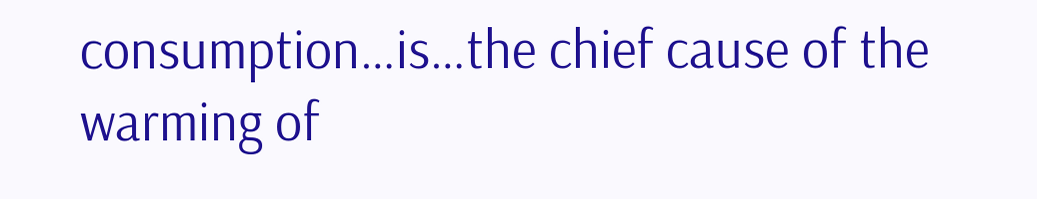consumption…is…the chief cause of the warming of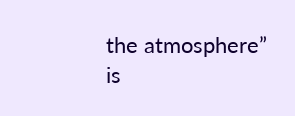the atmosphere” is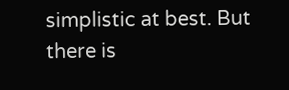simplistic at best. But there is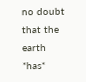no doubt that the earth *has*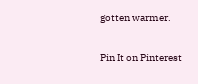gotten warmer.

Pin It on Pinterest